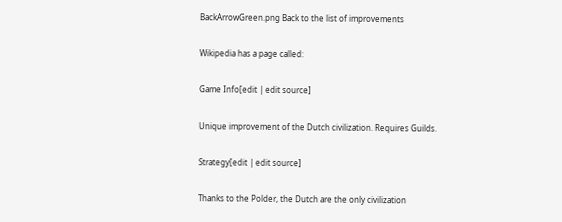BackArrowGreen.png Back to the list of improvements

Wikipedia has a page called:

Game Info[edit | edit source]

Unique improvement of the Dutch civilization. Requires Guilds.

Strategy[edit | edit source]

Thanks to the Polder, the Dutch are the only civilization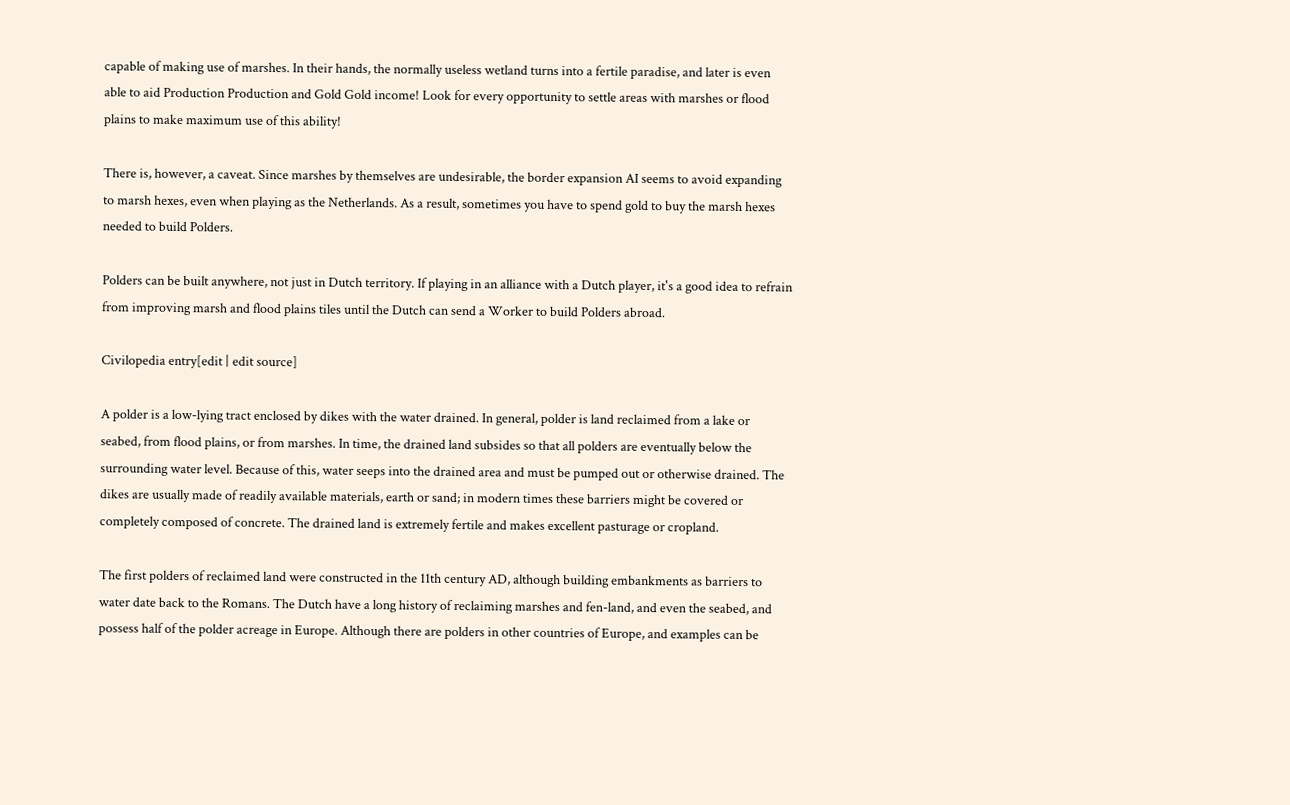capable of making use of marshes. In their hands, the normally useless wetland turns into a fertile paradise, and later is even able to aid Production Production and Gold Gold income! Look for every opportunity to settle areas with marshes or flood plains to make maximum use of this ability!

There is, however, a caveat. Since marshes by themselves are undesirable, the border expansion AI seems to avoid expanding to marsh hexes, even when playing as the Netherlands. As a result, sometimes you have to spend gold to buy the marsh hexes needed to build Polders.

Polders can be built anywhere, not just in Dutch territory. If playing in an alliance with a Dutch player, it's a good idea to refrain from improving marsh and flood plains tiles until the Dutch can send a Worker to build Polders abroad.

Civilopedia entry[edit | edit source]

A polder is a low-lying tract enclosed by dikes with the water drained. In general, polder is land reclaimed from a lake or seabed, from flood plains, or from marshes. In time, the drained land subsides so that all polders are eventually below the surrounding water level. Because of this, water seeps into the drained area and must be pumped out or otherwise drained. The dikes are usually made of readily available materials, earth or sand; in modern times these barriers might be covered or completely composed of concrete. The drained land is extremely fertile and makes excellent pasturage or cropland.

The first polders of reclaimed land were constructed in the 11th century AD, although building embankments as barriers to water date back to the Romans. The Dutch have a long history of reclaiming marshes and fen-land, and even the seabed, and possess half of the polder acreage in Europe. Although there are polders in other countries of Europe, and examples can be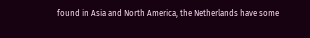found in Asia and North America, the Netherlands have some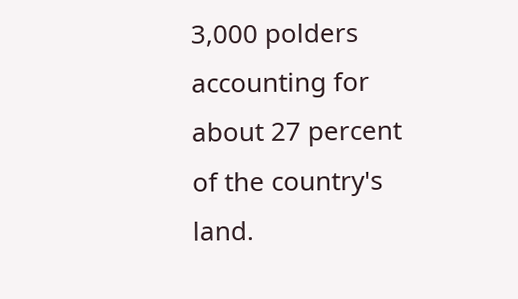3,000 polders accounting for about 27 percent of the country's land.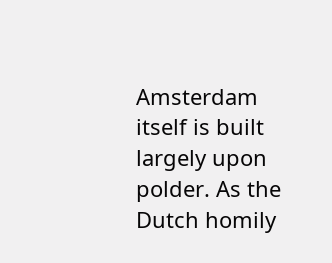Amsterdam itself is built largely upon polder. As the Dutch homily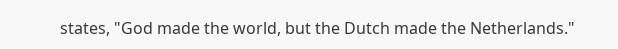states, "God made the world, but the Dutch made the Netherlands."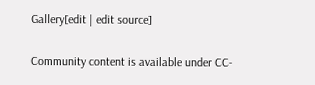Gallery[edit | edit source]

Community content is available under CC-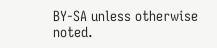BY-SA unless otherwise noted.